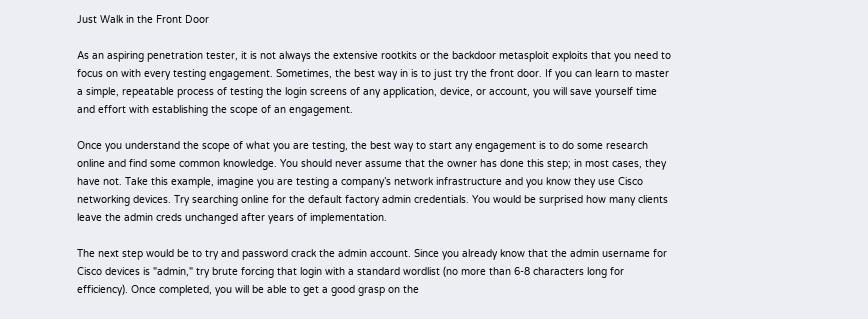Just Walk in the Front Door

As an aspiring penetration tester, it is not always the extensive rootkits or the backdoor metasploit exploits that you need to focus on with every testing engagement. Sometimes, the best way in is to just try the front door. If you can learn to master a simple, repeatable process of testing the login screens of any application, device, or account, you will save yourself time and effort with establishing the scope of an engagement.

Once you understand the scope of what you are testing, the best way to start any engagement is to do some research online and find some common knowledge. You should never assume that the owner has done this step; in most cases, they have not. Take this example, imagine you are testing a company’s network infrastructure and you know they use Cisco networking devices. Try searching online for the default factory admin credentials. You would be surprised how many clients leave the admin creds unchanged after years of implementation.

The next step would be to try and password crack the admin account. Since you already know that the admin username for Cisco devices is "admin," try brute forcing that login with a standard wordlist (no more than 6-8 characters long for efficiency). Once completed, you will be able to get a good grasp on the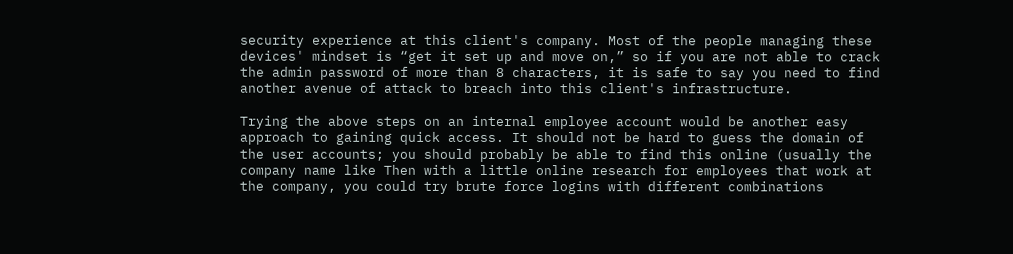security experience at this client's company. Most of the people managing these devices' mindset is “get it set up and move on,” so if you are not able to crack the admin password of more than 8 characters, it is safe to say you need to find another avenue of attack to breach into this client's infrastructure.

Trying the above steps on an internal employee account would be another easy approach to gaining quick access. It should not be hard to guess the domain of the user accounts; you should probably be able to find this online (usually the company name like Then with a little online research for employees that work at the company, you could try brute force logins with different combinations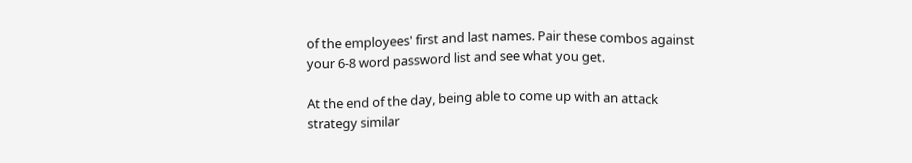of the employees' first and last names. Pair these combos against your 6-8 word password list and see what you get.

At the end of the day, being able to come up with an attack strategy similar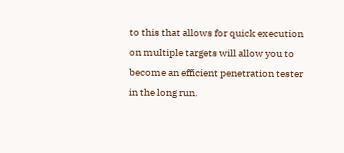to this that allows for quick execution on multiple targets will allow you to become an efficient penetration tester in the long run.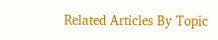Related Articles By Topic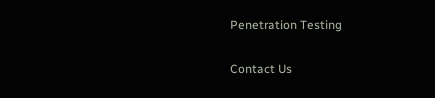Penetration Testing

Contact Us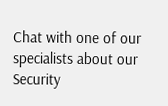Chat with one of our specialists about our Security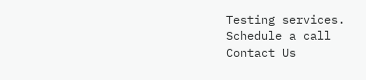Testing services.
Schedule a call
Contact Us